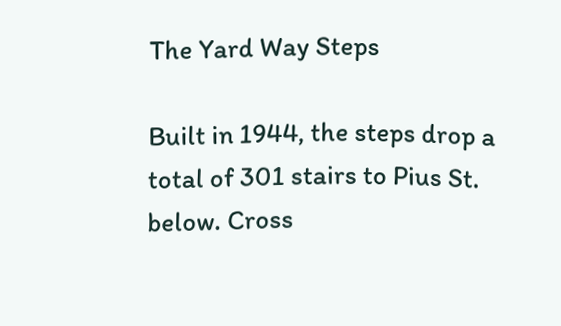The Yard Way Steps

Built in 1944, the steps drop a total of 301 stairs to Pius St. below. Cross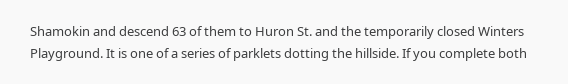Shamokin and descend 63 of them to Huron St. and the temporarily closed Winters Playground. It is one of a series of parklets dotting the hillside. If you complete both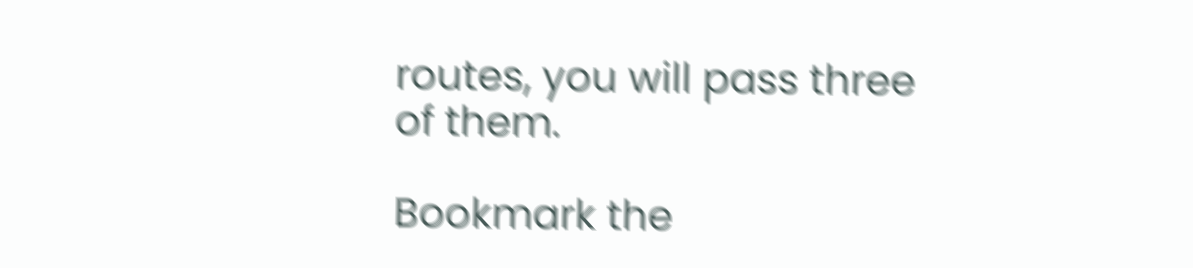routes, you will pass three of them.

Bookmark the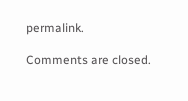permalink.

Comments are closed.